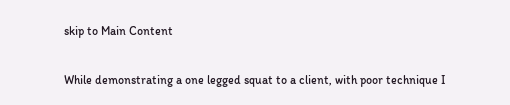skip to Main Content

While demonstrating a one legged squat to a client, with poor technique I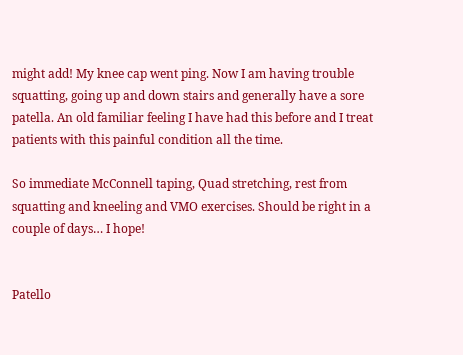might add! My knee cap went ping. Now I am having trouble squatting, going up and down stairs and generally have a sore patella. An old familiar feeling I have had this before and I treat patients with this painful condition all the time.

So immediate McConnell taping, Quad stretching, rest from squatting and kneeling and VMO exercises. Should be right in a couple of days… I hope!


Patello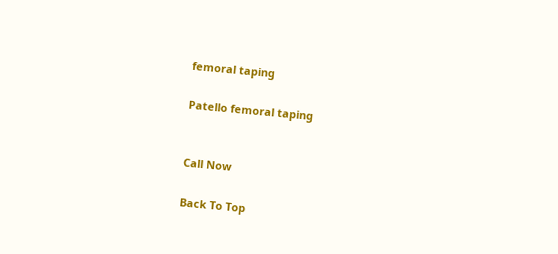femoral taping

Patello femoral taping


Call Now

Back To Top